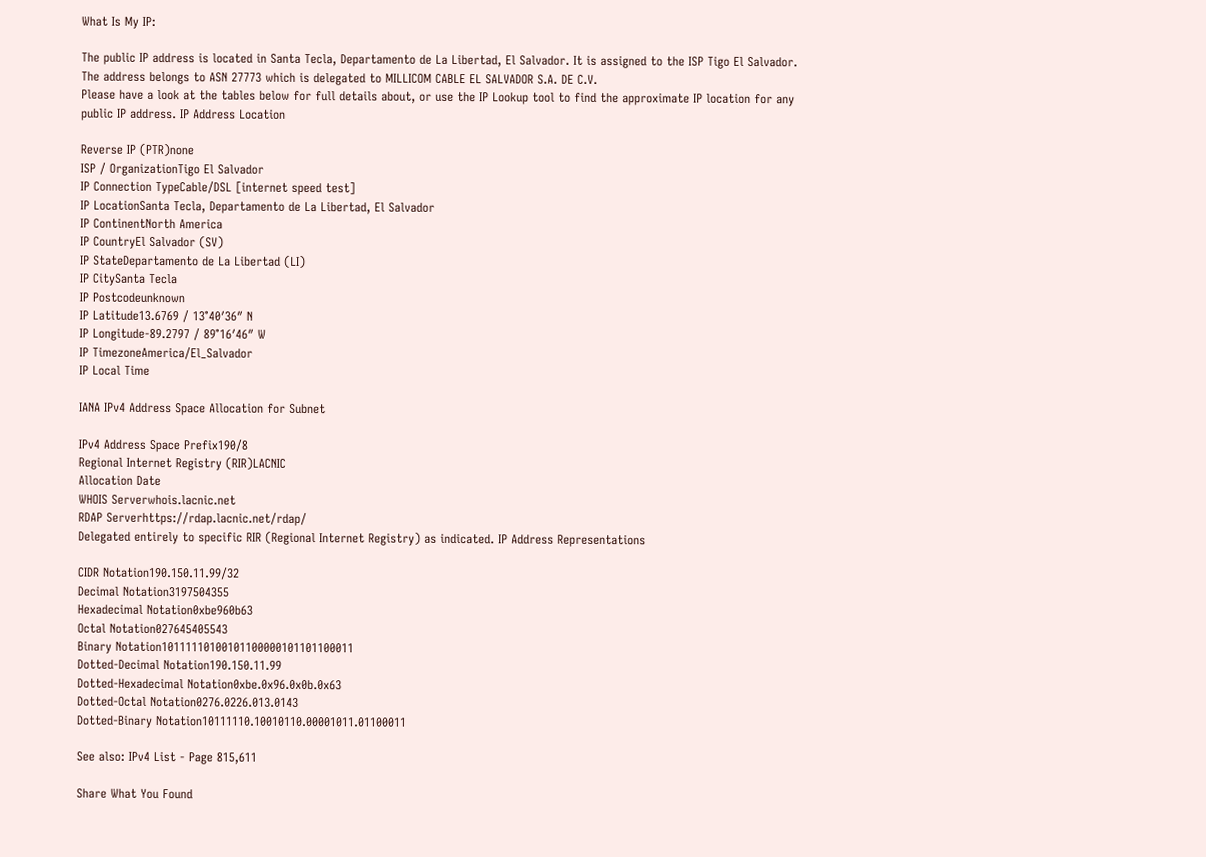What Is My IP:

The public IP address is located in Santa Tecla, Departamento de La Libertad, El Salvador. It is assigned to the ISP Tigo El Salvador. The address belongs to ASN 27773 which is delegated to MILLICOM CABLE EL SALVADOR S.A. DE C.V.
Please have a look at the tables below for full details about, or use the IP Lookup tool to find the approximate IP location for any public IP address. IP Address Location

Reverse IP (PTR)none
ISP / OrganizationTigo El Salvador
IP Connection TypeCable/DSL [internet speed test]
IP LocationSanta Tecla, Departamento de La Libertad, El Salvador
IP ContinentNorth America
IP CountryEl Salvador (SV)
IP StateDepartamento de La Libertad (LI)
IP CitySanta Tecla
IP Postcodeunknown
IP Latitude13.6769 / 13°40′36″ N
IP Longitude-89.2797 / 89°16′46″ W
IP TimezoneAmerica/El_Salvador
IP Local Time

IANA IPv4 Address Space Allocation for Subnet

IPv4 Address Space Prefix190/8
Regional Internet Registry (RIR)LACNIC
Allocation Date
WHOIS Serverwhois.lacnic.net
RDAP Serverhttps://rdap.lacnic.net/rdap/
Delegated entirely to specific RIR (Regional Internet Registry) as indicated. IP Address Representations

CIDR Notation190.150.11.99/32
Decimal Notation3197504355
Hexadecimal Notation0xbe960b63
Octal Notation027645405543
Binary Notation10111110100101100000101101100011
Dotted-Decimal Notation190.150.11.99
Dotted-Hexadecimal Notation0xbe.0x96.0x0b.0x63
Dotted-Octal Notation0276.0226.013.0143
Dotted-Binary Notation10111110.10010110.00001011.01100011

See also: IPv4 List - Page 815,611

Share What You Found